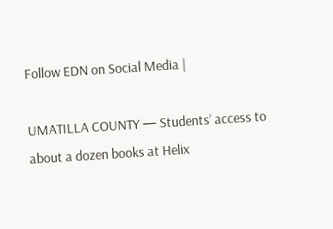Follow EDN on Social Media |

UMATILLA COUNTY — Students’ access to about a dozen books at Helix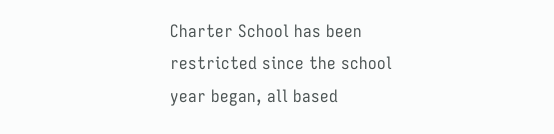Charter School has been restricted since the school year began, all based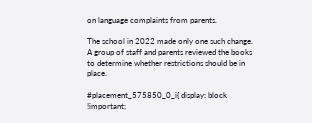on language complaints from parents.

The school in 2022 made only one such change. A group of staff and parents reviewed the books to determine whether restrictions should be in place.

#placement_575850_0_i{ display: block !important;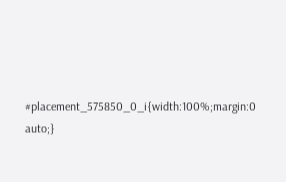#placement_575850_0_i{width:100%;margin:0 auto;}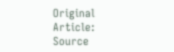Original Article: Source